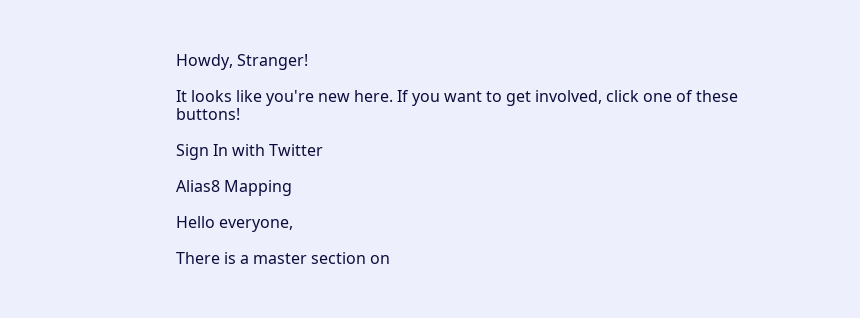Howdy, Stranger!

It looks like you're new here. If you want to get involved, click one of these buttons!

Sign In with Twitter

Alias8 Mapping

Hello everyone,

There is a master section on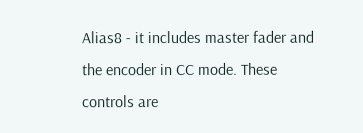Alias8 - it includes master fader and the encoder in CC mode. These controls are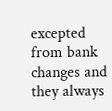excepted from bank changes and they always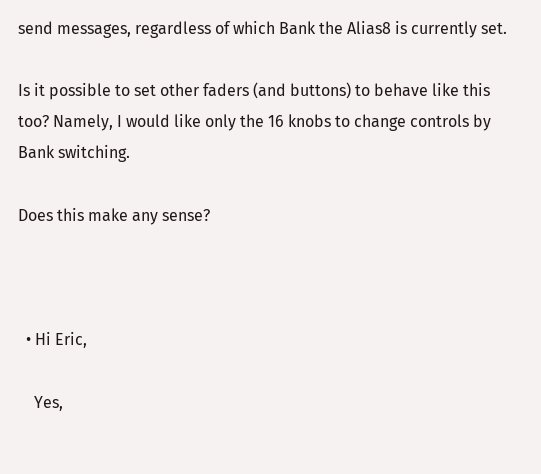send messages, regardless of which Bank the Alias8 is currently set.

Is it possible to set other faders (and buttons) to behave like this too? Namely, I would like only the 16 knobs to change controls by Bank switching.

Does this make any sense?



  • Hi Eric,

    Yes,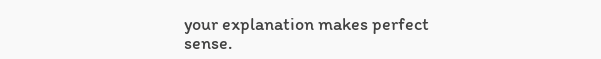your explanation makes perfect sense.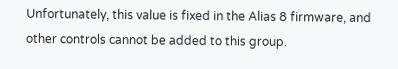Unfortunately, this value is fixed in the Alias 8 firmware, and other controls cannot be added to this group.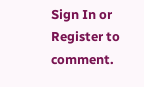Sign In or Register to comment.